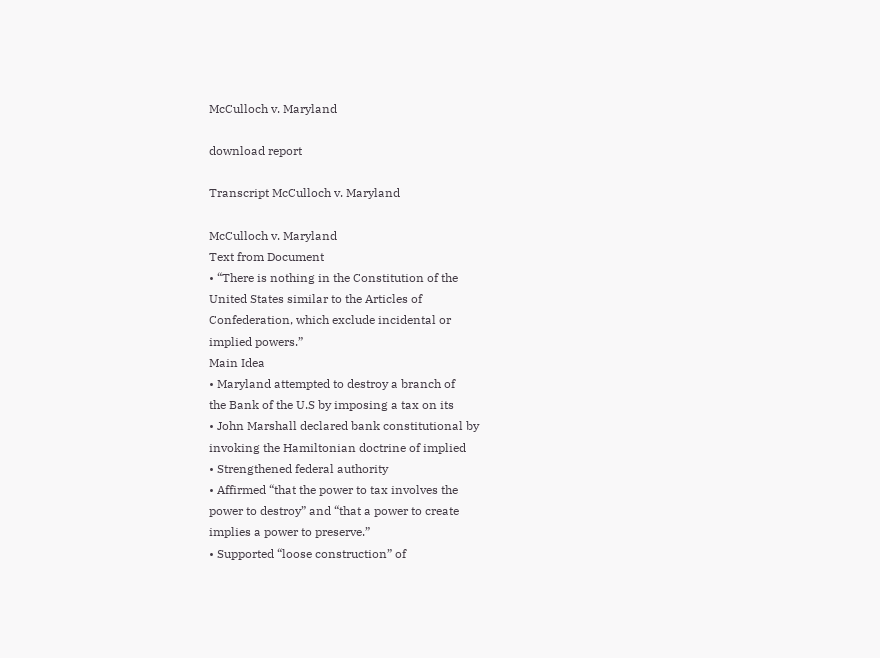McCulloch v. Maryland

download report

Transcript McCulloch v. Maryland

McCulloch v. Maryland
Text from Document
• “There is nothing in the Constitution of the
United States similar to the Articles of
Confederation, which exclude incidental or
implied powers.”
Main Idea
• Maryland attempted to destroy a branch of
the Bank of the U.S by imposing a tax on its
• John Marshall declared bank constitutional by
invoking the Hamiltonian doctrine of implied
• Strengthened federal authority
• Affirmed “that the power to tax involves the
power to destroy” and “that a power to create
implies a power to preserve.”
• Supported “loose construction” of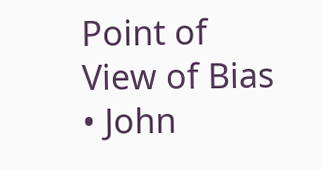Point of View of Bias
• John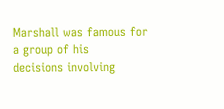Marshall was famous for a group of his
decisions involving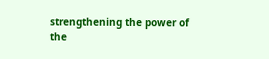strengthening the power of
the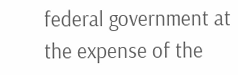federal government at the expense of the